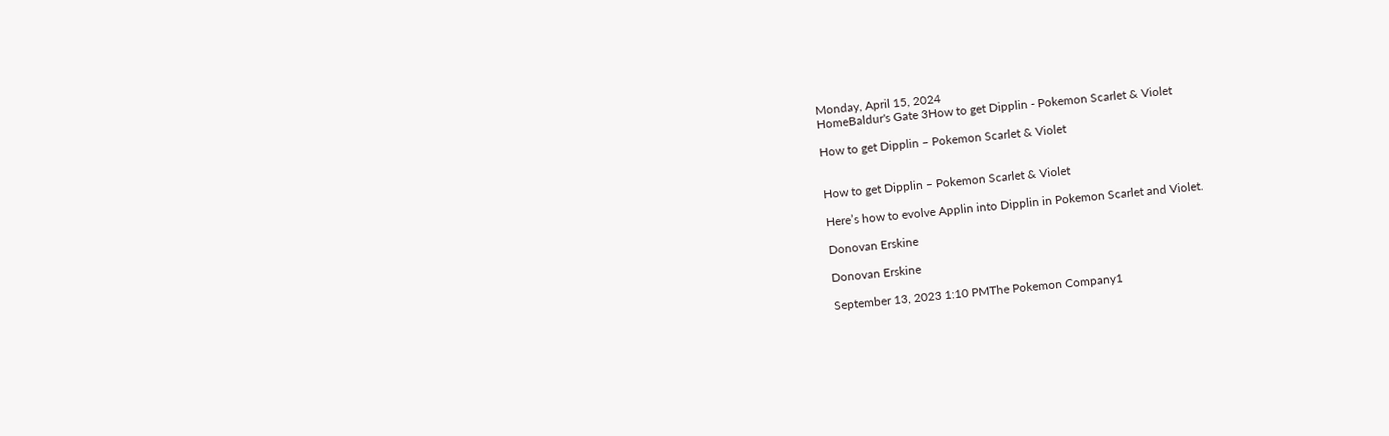Monday, April 15, 2024
HomeBaldur's Gate 3How to get Dipplin - Pokemon Scarlet & Violet

How to get Dipplin – Pokemon Scarlet & Violet


How to get Dipplin – Pokemon Scarlet & Violet

Here’s how to evolve Applin into Dipplin in Pokemon Scarlet and Violet.

Donovan Erskine

Donovan Erskine

September 13, 2023 1:10 PMThe Pokemon Company1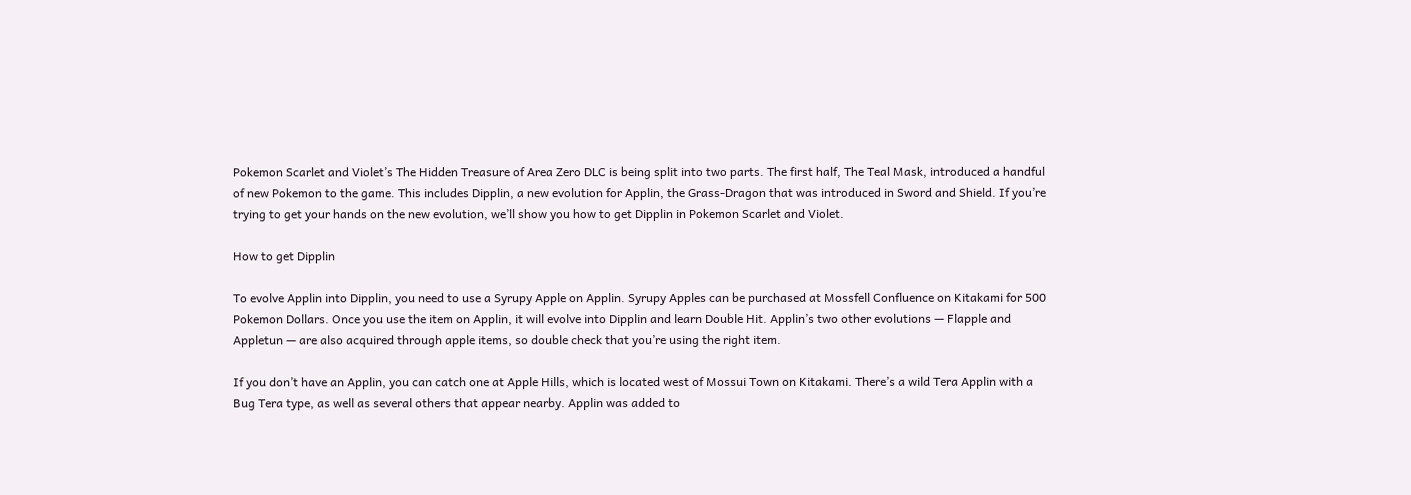Pokemon Scarlet and Violet’s The Hidden Treasure of Area Zero DLC is being split into two parts. The first half, The Teal Mask, introduced a handful of new Pokemon to the game. This includes Dipplin, a new evolution for Applin, the Grass-Dragon that was introduced in Sword and Shield. If you’re trying to get your hands on the new evolution, we’ll show you how to get Dipplin in Pokemon Scarlet and Violet.

How to get Dipplin

To evolve Applin into Dipplin, you need to use a Syrupy Apple on Applin. Syrupy Apples can be purchased at Mossfell Confluence on Kitakami for 500 Pokemon Dollars. Once you use the item on Applin, it will evolve into Dipplin and learn Double Hit. Applin’s two other evolutions — Flapple and Appletun — are also acquired through apple items, so double check that you’re using the right item.

If you don’t have an Applin, you can catch one at Apple Hills, which is located west of Mossui Town on Kitakami. There’s a wild Tera Applin with a Bug Tera type, as well as several others that appear nearby. Applin was added to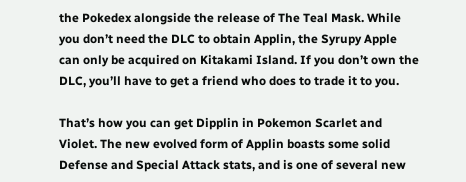the Pokedex alongside the release of The Teal Mask. While you don’t need the DLC to obtain Applin, the Syrupy Apple can only be acquired on Kitakami Island. If you don’t own the DLC, you’ll have to get a friend who does to trade it to you.

That’s how you can get Dipplin in Pokemon Scarlet and Violet. The new evolved form of Applin boasts some solid Defense and Special Attack stats, and is one of several new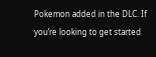Pokemon added in the DLC. If you’re looking to get started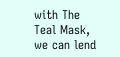with The Teal Mask, we can lend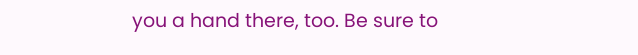you a hand there, too. Be sure to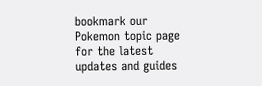bookmark our Pokemon topic page for the latest updates and guides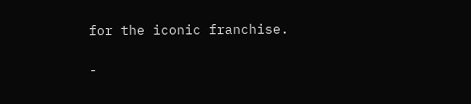for the iconic franchise.

-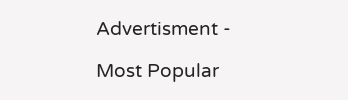Advertisment -

Most Popular